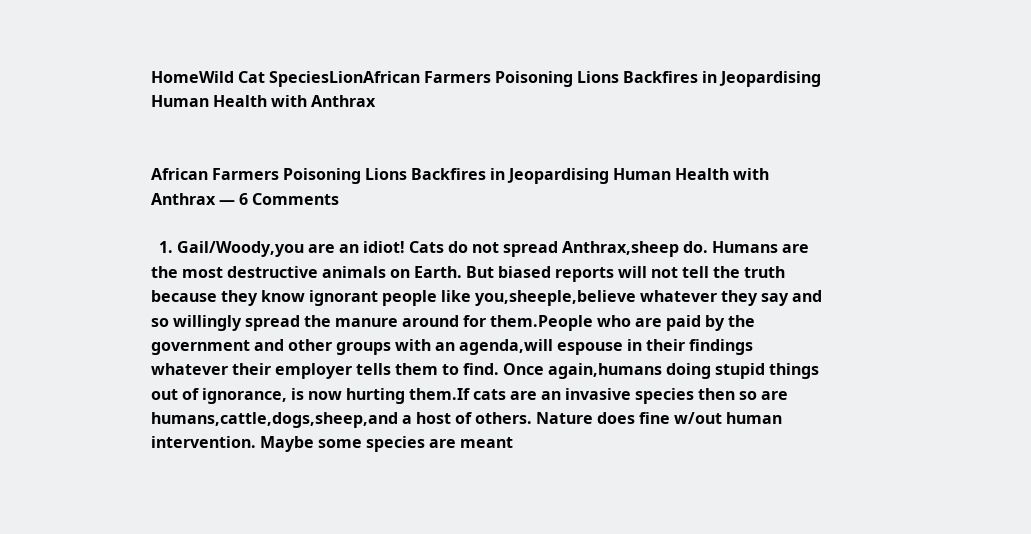HomeWild Cat SpeciesLionAfrican Farmers Poisoning Lions Backfires in Jeopardising Human Health with Anthrax


African Farmers Poisoning Lions Backfires in Jeopardising Human Health with Anthrax — 6 Comments

  1. Gail/Woody,you are an idiot! Cats do not spread Anthrax,sheep do. Humans are the most destructive animals on Earth. But biased reports will not tell the truth because they know ignorant people like you,sheeple,believe whatever they say and so willingly spread the manure around for them.People who are paid by the government and other groups with an agenda,will espouse in their findings whatever their employer tells them to find. Once again,humans doing stupid things out of ignorance, is now hurting them.If cats are an invasive species then so are humans,cattle,dogs,sheep,and a host of others. Nature does fine w/out human intervention. Maybe some species are meant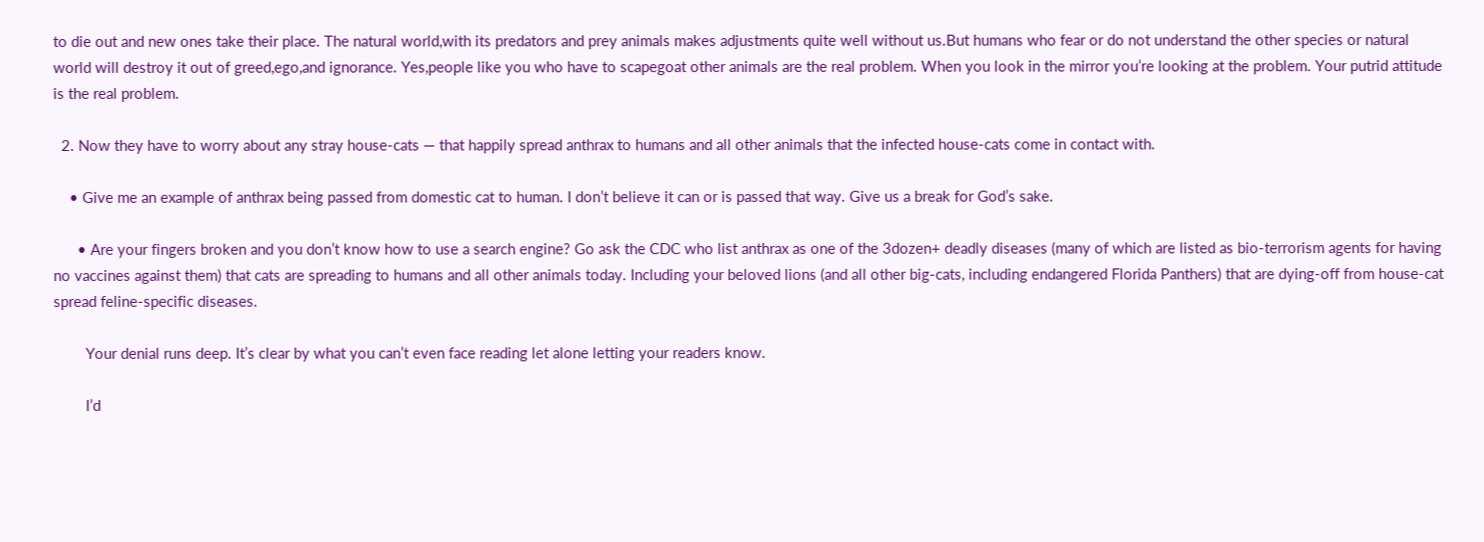to die out and new ones take their place. The natural world,with its predators and prey animals makes adjustments quite well without us.But humans who fear or do not understand the other species or natural world will destroy it out of greed,ego,and ignorance. Yes,people like you who have to scapegoat other animals are the real problem. When you look in the mirror you’re looking at the problem. Your putrid attitude is the real problem.

  2. Now they have to worry about any stray house-cats — that happily spread anthrax to humans and all other animals that the infected house-cats come in contact with.

    • Give me an example of anthrax being passed from domestic cat to human. I don’t believe it can or is passed that way. Give us a break for God’s sake.

      • Are your fingers broken and you don’t know how to use a search engine? Go ask the CDC who list anthrax as one of the 3dozen+ deadly diseases (many of which are listed as bio-terrorism agents for having no vaccines against them) that cats are spreading to humans and all other animals today. Including your beloved lions (and all other big-cats, including endangered Florida Panthers) that are dying-off from house-cat spread feline-specific diseases.

        Your denial runs deep. It’s clear by what you can’t even face reading let alone letting your readers know.

        I’d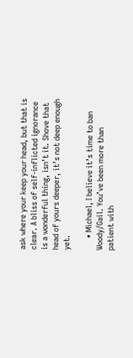ask where your keep your head, but that is clear. A bliss of self-inflicted ignorance is a wonderful thing, isn’t it. Shove that head of yours deeper, it’s not deep enough yet.

      • Michael, I believe it’s time to ban Woody/Gail. You’ve been more than patient with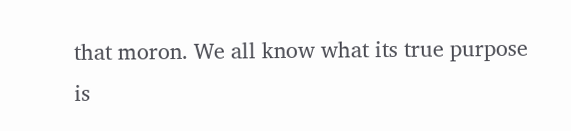that moron. We all know what its true purpose is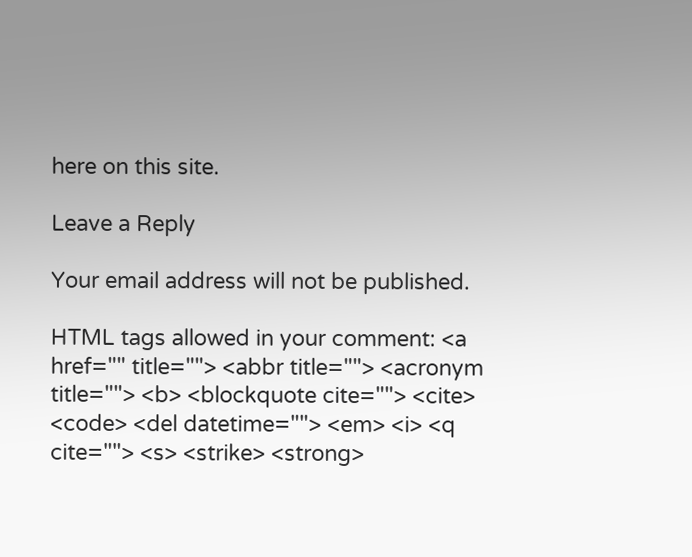here on this site.

Leave a Reply

Your email address will not be published.

HTML tags allowed in your comment: <a href="" title=""> <abbr title=""> <acronym title=""> <b> <blockquote cite=""> <cite> <code> <del datetime=""> <em> <i> <q cite=""> <s> <strike> <strong>